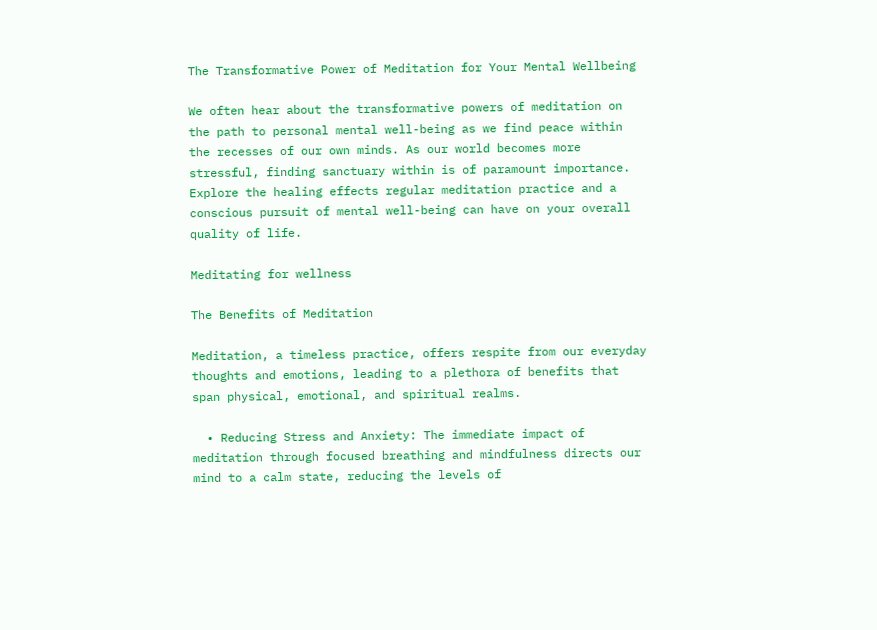The Transformative Power of Meditation for Your Mental Wellbeing

We often hear about the transformative powers of meditation on the path to personal mental well-being as we find peace within the recesses of our own minds. As our world becomes more stressful, finding sanctuary within is of paramount importance. Explore the healing effects regular meditation practice and a conscious pursuit of mental well-being can have on your overall quality of life.

Meditating for wellness

The Benefits of Meditation

Meditation, a timeless practice, offers respite from our everyday thoughts and emotions, leading to a plethora of benefits that span physical, emotional, and spiritual realms.

  • Reducing Stress and Anxiety: The immediate impact of meditation through focused breathing and mindfulness directs our mind to a calm state, reducing the levels of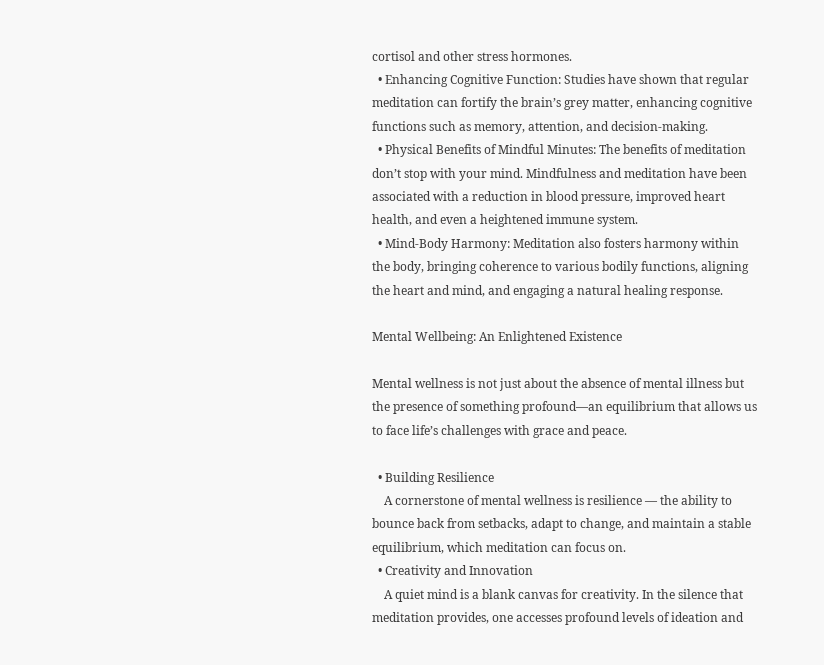cortisol and other stress hormones.
  • Enhancing Cognitive Function: Studies have shown that regular meditation can fortify the brain’s grey matter, enhancing cognitive functions such as memory, attention, and decision-making.
  • Physical Benefits of Mindful Minutes: The benefits of meditation don’t stop with your mind. Mindfulness and meditation have been associated with a reduction in blood pressure, improved heart health, and even a heightened immune system.
  • Mind-Body Harmony: Meditation also fosters harmony within the body, bringing coherence to various bodily functions, aligning the heart and mind, and engaging a natural healing response.

Mental Wellbeing: An Enlightened Existence

Mental wellness is not just about the absence of mental illness but the presence of something profound—an equilibrium that allows us to face life’s challenges with grace and peace.

  • Building Resilience
    A cornerstone of mental wellness is resilience — the ability to bounce back from setbacks, adapt to change, and maintain a stable equilibrium, which meditation can focus on.
  • Creativity and Innovation
    A quiet mind is a blank canvas for creativity. In the silence that meditation provides, one accesses profound levels of ideation and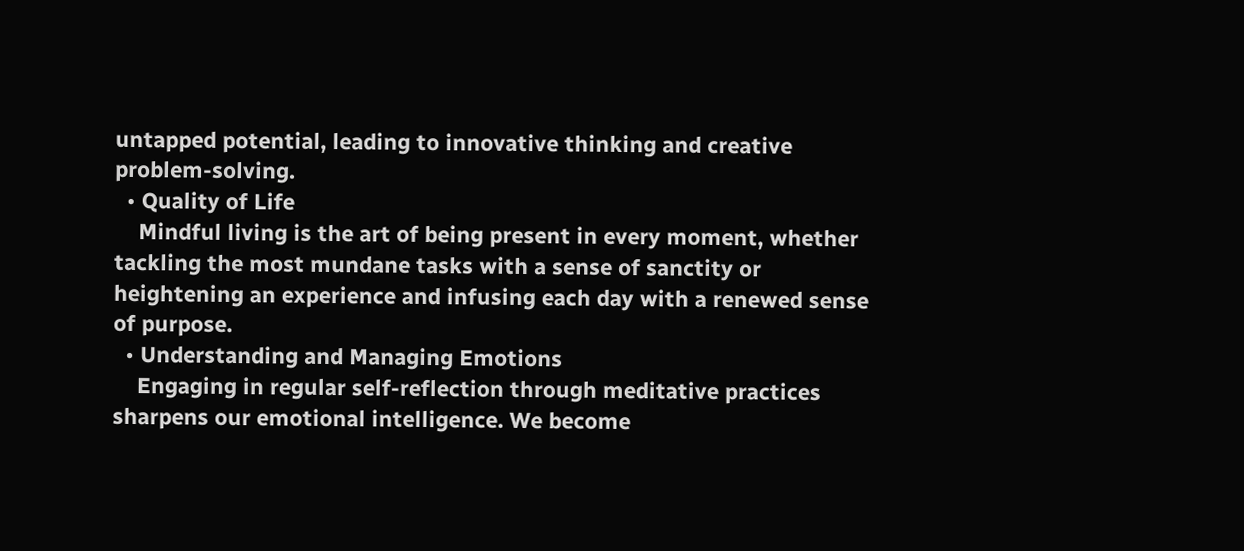untapped potential, leading to innovative thinking and creative problem-solving.
  • Quality of Life
    Mindful living is the art of being present in every moment, whether tackling the most mundane tasks with a sense of sanctity or heightening an experience and infusing each day with a renewed sense of purpose.
  • Understanding and Managing Emotions
    Engaging in regular self-reflection through meditative practices sharpens our emotional intelligence. We become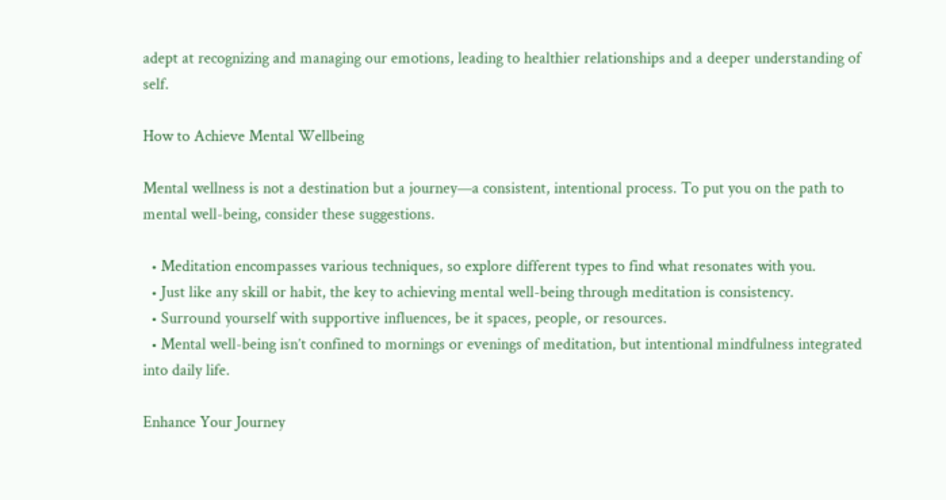adept at recognizing and managing our emotions, leading to healthier relationships and a deeper understanding of self.

How to Achieve Mental Wellbeing

Mental wellness is not a destination but a journey—a consistent, intentional process. To put you on the path to mental well-being, consider these suggestions.

  • Meditation encompasses various techniques, so explore different types to find what resonates with you.
  • Just like any skill or habit, the key to achieving mental well-being through meditation is consistency.
  • Surround yourself with supportive influences, be it spaces, people, or resources.
  • Mental well-being isn’t confined to mornings or evenings of meditation, but intentional mindfulness integrated into daily life.

Enhance Your Journey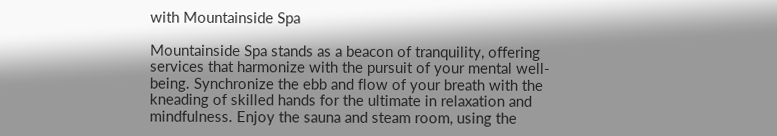with Mountainside Spa

Mountainside Spa stands as a beacon of tranquility, offering services that harmonize with the pursuit of your mental well-being. Synchronize the ebb and flow of your breath with the kneading of skilled hands for the ultimate in relaxation and mindfulness. Enjoy the sauna and steam room, using the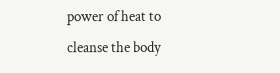power of heat to cleanse the body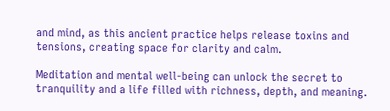and mind, as this ancient practice helps release toxins and tensions, creating space for clarity and calm.

Meditation and mental well-being can unlock the secret to tranquility and a life filled with richness, depth, and meaning.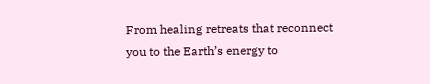From healing retreats that reconnect you to the Earth’s energy to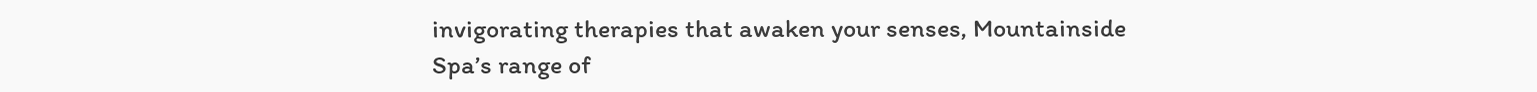invigorating therapies that awaken your senses, Mountainside Spa’s range of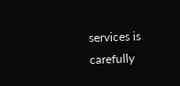services is carefully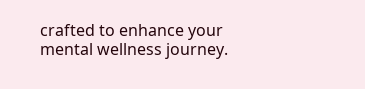crafted to enhance your mental wellness journey.